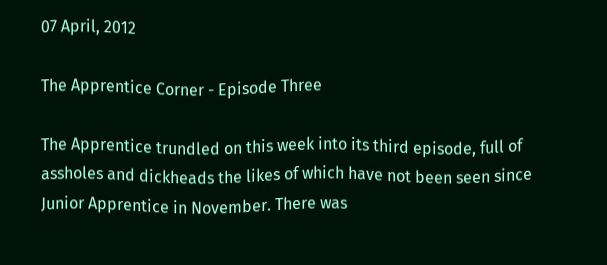07 April, 2012

The Apprentice Corner - Episode Three

The Apprentice trundled on this week into its third episode, full of assholes and dickheads the likes of which have not been seen since Junior Apprentice in November. There was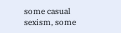some casual sexism, some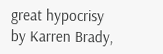great hypocrisy by Karren Brady,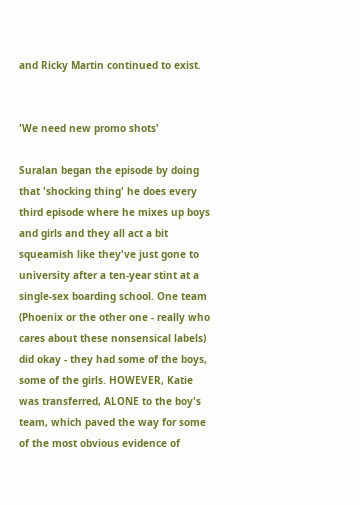and Ricky Martin continued to exist.


'We need new promo shots'

Suralan began the episode by doing that 'shocking thing' he does every third episode where he mixes up boys and girls and they all act a bit squeamish like they've just gone to university after a ten-year stint at a single-sex boarding school. One team (Phoenix or the other one - really who cares about these nonsensical labels) did okay - they had some of the boys, some of the girls. HOWEVER, Katie was transferred, ALONE to the boy's team, which paved the way for some of the most obvious evidence of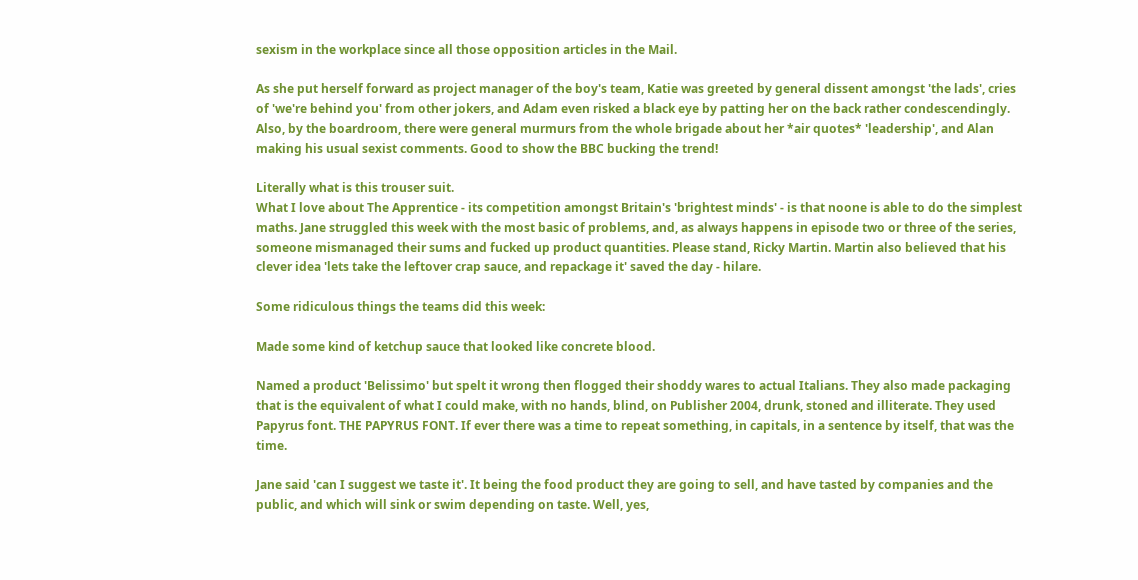sexism in the workplace since all those opposition articles in the Mail.

As she put herself forward as project manager of the boy's team, Katie was greeted by general dissent amongst 'the lads', cries of 'we're behind you' from other jokers, and Adam even risked a black eye by patting her on the back rather condescendingly. Also, by the boardroom, there were general murmurs from the whole brigade about her *air quotes* 'leadership', and Alan making his usual sexist comments. Good to show the BBC bucking the trend!

Literally what is this trouser suit.
What I love about The Apprentice - its competition amongst Britain's 'brightest minds' - is that noone is able to do the simplest maths. Jane struggled this week with the most basic of problems, and, as always happens in episode two or three of the series, someone mismanaged their sums and fucked up product quantities. Please stand, Ricky Martin. Martin also believed that his clever idea 'lets take the leftover crap sauce, and repackage it' saved the day - hilare.

Some ridiculous things the teams did this week:

Made some kind of ketchup sauce that looked like concrete blood.

Named a product 'Belissimo' but spelt it wrong then flogged their shoddy wares to actual Italians. They also made packaging that is the equivalent of what I could make, with no hands, blind, on Publisher 2004, drunk, stoned and illiterate. They used Papyrus font. THE PAPYRUS FONT. If ever there was a time to repeat something, in capitals, in a sentence by itself, that was the time.

Jane said 'can I suggest we taste it'. It being the food product they are going to sell, and have tasted by companies and the public, and which will sink or swim depending on taste. Well, yes,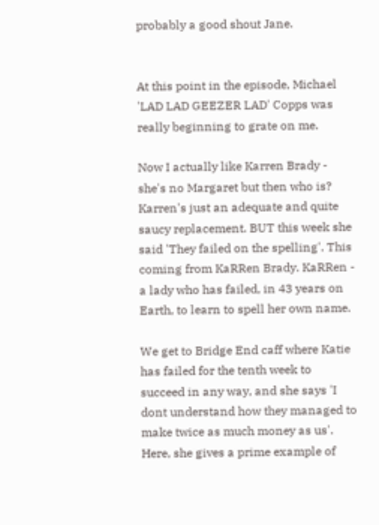probably a good shout Jane.


At this point in the episode, Michael 'LAD LAD GEEZER LAD' Copps was really beginning to grate on me.

Now I actually like Karren Brady - she's no Margaret but then who is? Karren's just an adequate and quite saucy replacement. BUT this week she said 'They failed on the spelling'. This coming from KaRRen Brady. KaRRen - a lady who has failed, in 43 years on Earth, to learn to spell her own name.

We get to Bridge End caff where Katie has failed for the tenth week to succeed in any way, and she says 'I dont understand how they managed to make twice as much money as us'. Here, she gives a prime example of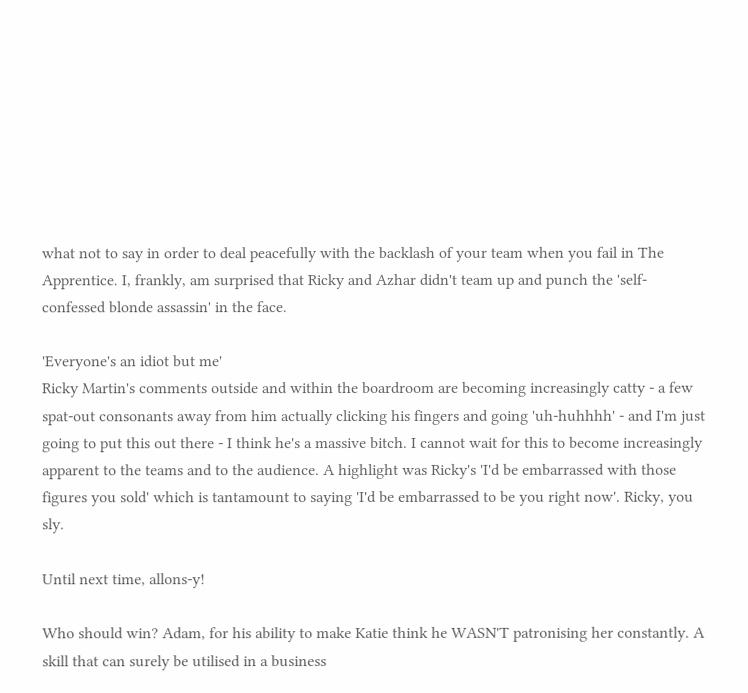what not to say in order to deal peacefully with the backlash of your team when you fail in The Apprentice. I, frankly, am surprised that Ricky and Azhar didn't team up and punch the 'self-confessed blonde assassin' in the face.

'Everyone's an idiot but me'
Ricky Martin's comments outside and within the boardroom are becoming increasingly catty - a few spat-out consonants away from him actually clicking his fingers and going 'uh-huhhhh' - and I'm just going to put this out there - I think he's a massive bitch. I cannot wait for this to become increasingly apparent to the teams and to the audience. A highlight was Ricky's 'I'd be embarrassed with those figures you sold' which is tantamount to saying 'I'd be embarrassed to be you right now'. Ricky, you sly.

Until next time, allons-y!

Who should win? Adam, for his ability to make Katie think he WASN'T patronising her constantly. A skill that can surely be utilised in a business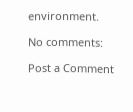environment.

No comments:

Post a Comment